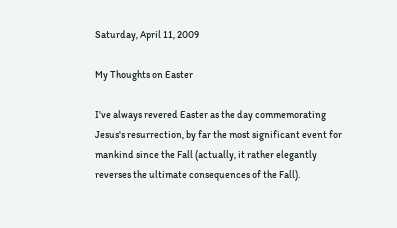Saturday, April 11, 2009

My Thoughts on Easter

I've always revered Easter as the day commemorating Jesus's resurrection, by far the most significant event for mankind since the Fall (actually, it rather elegantly reverses the ultimate consequences of the Fall).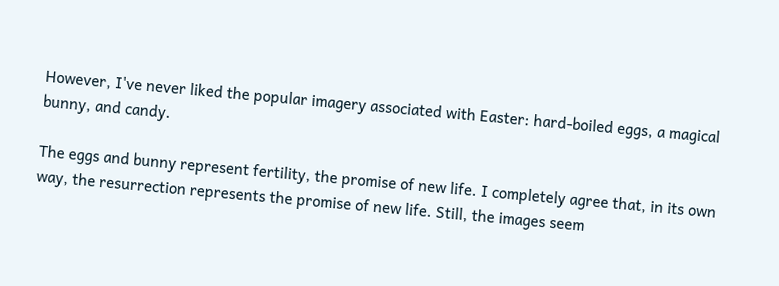However, I've never liked the popular imagery associated with Easter: hard-boiled eggs, a magical bunny, and candy.

The eggs and bunny represent fertility, the promise of new life. I completely agree that, in its own way, the resurrection represents the promise of new life. Still, the images seem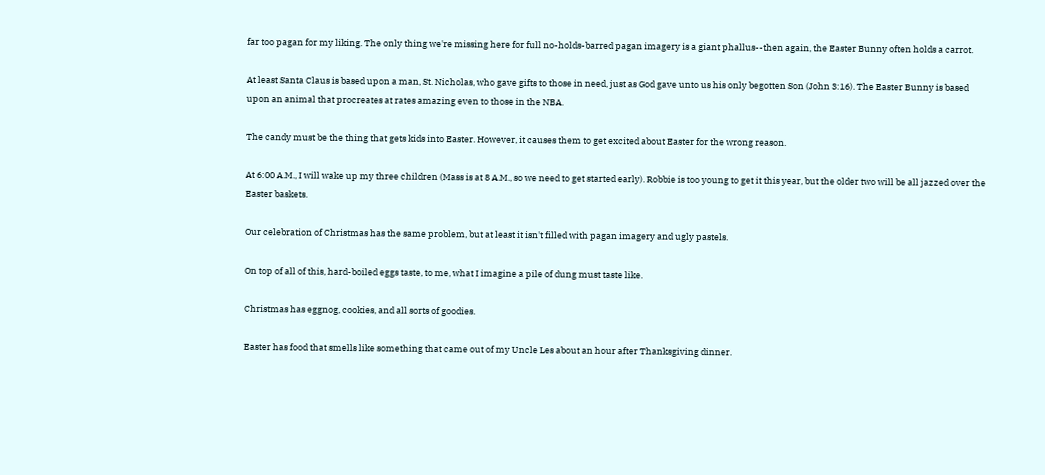far too pagan for my liking. The only thing we're missing here for full no-holds-barred pagan imagery is a giant phallus--then again, the Easter Bunny often holds a carrot.

At least Santa Claus is based upon a man, St. Nicholas, who gave gifts to those in need, just as God gave unto us his only begotten Son (John 3:16). The Easter Bunny is based upon an animal that procreates at rates amazing even to those in the NBA.

The candy must be the thing that gets kids into Easter. However, it causes them to get excited about Easter for the wrong reason.

At 6:00 A.M., I will wake up my three children (Mass is at 8 A.M., so we need to get started early). Robbie is too young to get it this year, but the older two will be all jazzed over the Easter baskets.

Our celebration of Christmas has the same problem, but at least it isn't filled with pagan imagery and ugly pastels.

On top of all of this, hard-boiled eggs taste, to me, what I imagine a pile of dung must taste like.

Christmas has eggnog, cookies, and all sorts of goodies.

Easter has food that smells like something that came out of my Uncle Les about an hour after Thanksgiving dinner.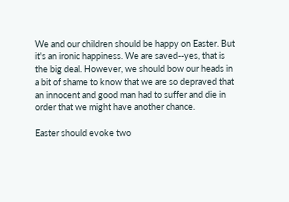We and our children should be happy on Easter. But it's an ironic happiness. We are saved--yes, that is the big deal. However, we should bow our heads in a bit of shame to know that we are so depraved that an innocent and good man had to suffer and die in order that we might have another chance.

Easter should evoke two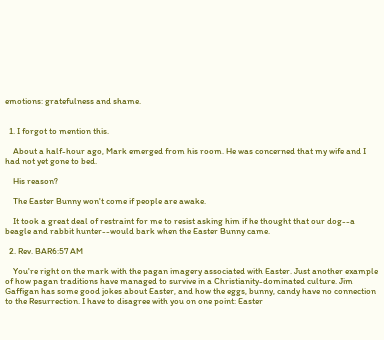emotions: gratefulness and shame.


  1. I forgot to mention this.

    About a half-hour ago, Mark emerged from his room. He was concerned that my wife and I had not yet gone to bed.

    His reason?

    The Easter Bunny won't come if people are awake.

    It took a great deal of restraint for me to resist asking him if he thought that our dog--a beagle and rabbit hunter--would bark when the Easter Bunny came.

  2. Rev. BAR6:57 AM

    You're right on the mark with the pagan imagery associated with Easter. Just another example of how pagan traditions have managed to survive in a Christianity-dominated culture. Jim Gaffigan has some good jokes about Easter, and how the eggs, bunny, candy have no connection to the Resurrection. I have to disagree with you on one point: Easter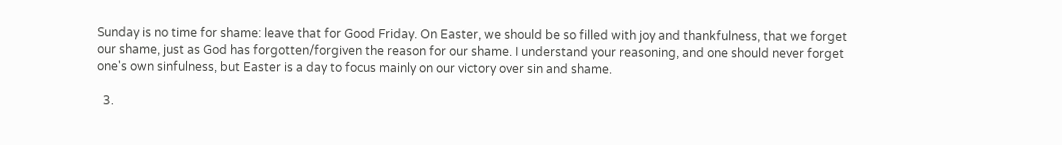Sunday is no time for shame: leave that for Good Friday. On Easter, we should be so filled with joy and thankfulness, that we forget our shame, just as God has forgotten/forgiven the reason for our shame. I understand your reasoning, and one should never forget one's own sinfulness, but Easter is a day to focus mainly on our victory over sin and shame.

  3.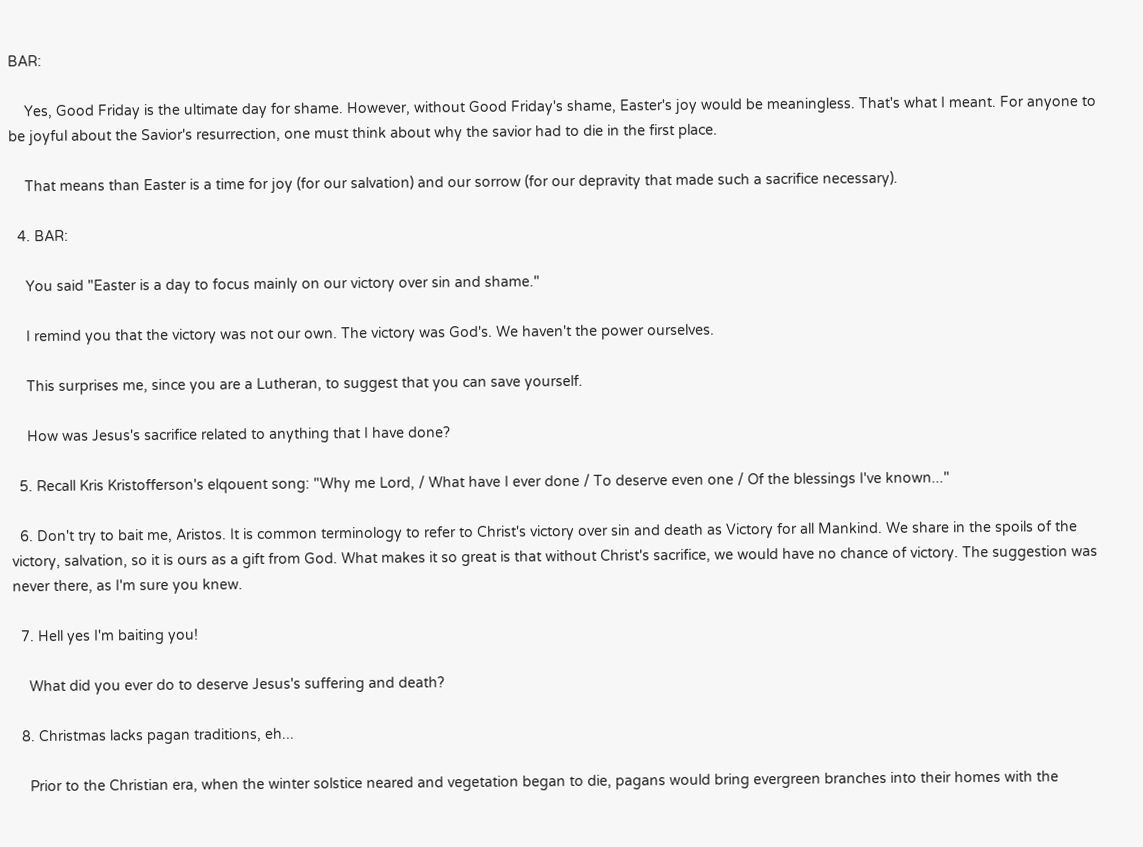BAR:

    Yes, Good Friday is the ultimate day for shame. However, without Good Friday's shame, Easter's joy would be meaningless. That's what I meant. For anyone to be joyful about the Savior's resurrection, one must think about why the savior had to die in the first place.

    That means than Easter is a time for joy (for our salvation) and our sorrow (for our depravity that made such a sacrifice necessary).

  4. BAR:

    You said "Easter is a day to focus mainly on our victory over sin and shame."

    I remind you that the victory was not our own. The victory was God's. We haven't the power ourselves.

    This surprises me, since you are a Lutheran, to suggest that you can save yourself.

    How was Jesus's sacrifice related to anything that I have done?

  5. Recall Kris Kristofferson's elqouent song: "Why me Lord, / What have I ever done / To deserve even one / Of the blessings I've known..."

  6. Don't try to bait me, Aristos. It is common terminology to refer to Christ's victory over sin and death as Victory for all Mankind. We share in the spoils of the victory, salvation, so it is ours as a gift from God. What makes it so great is that without Christ's sacrifice, we would have no chance of victory. The suggestion was never there, as I'm sure you knew.

  7. Hell yes I'm baiting you!

    What did you ever do to deserve Jesus's suffering and death?

  8. Christmas lacks pagan traditions, eh...

    Prior to the Christian era, when the winter solstice neared and vegetation began to die, pagans would bring evergreen branches into their homes with the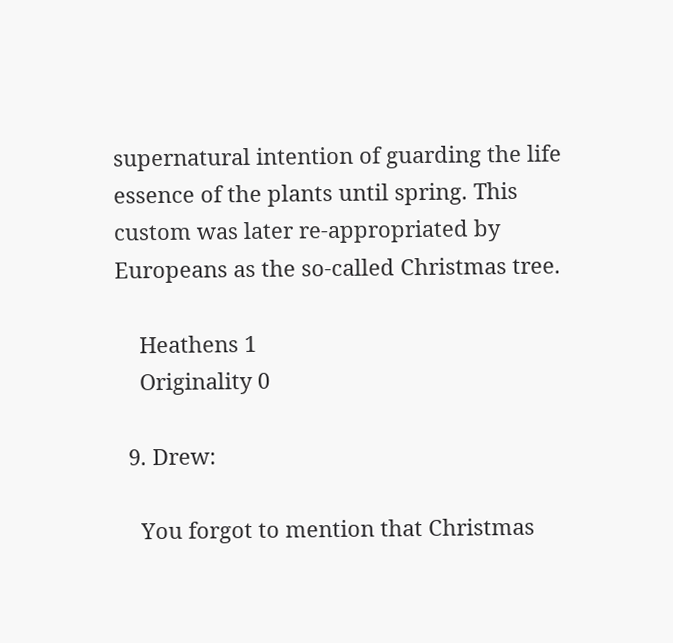supernatural intention of guarding the life essence of the plants until spring. This custom was later re-appropriated by Europeans as the so-called Christmas tree.

    Heathens 1
    Originality 0

  9. Drew:

    You forgot to mention that Christmas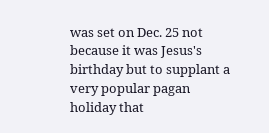was set on Dec. 25 not because it was Jesus's birthday but to supplant a very popular pagan holiday that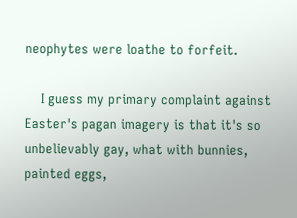neophytes were loathe to forfeit.

    I guess my primary complaint against Easter's pagan imagery is that it's so unbelievably gay, what with bunnies, painted eggs,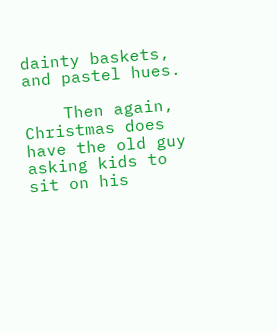dainty baskets, and pastel hues.

    Then again, Christmas does have the old guy asking kids to sit on his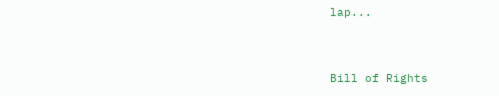lap...


Bill of Rights